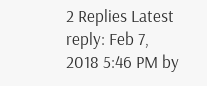2 Replies Latest reply: Feb 7, 2018 5:46 PM by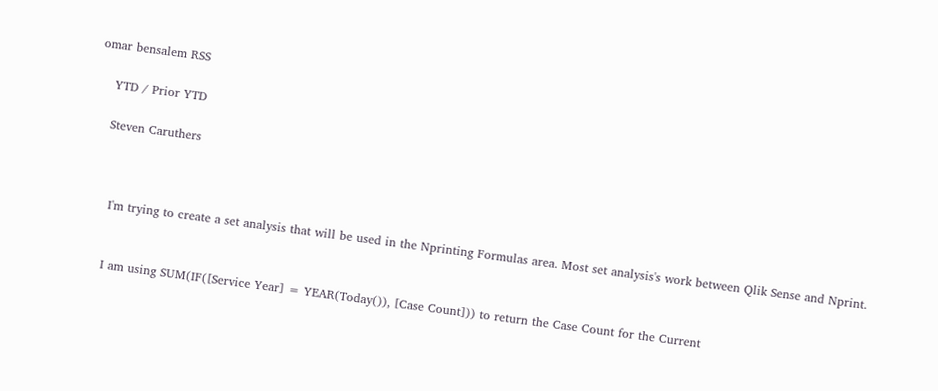omar bensalem RSS

    YTD / Prior YTD

    Steven Caruthers



      I'm trying to create a set analysis that will be used in the Nprinting Formulas area. Most set analysis's work between Qlik Sense and Nprint.


      I am using SUM(IF([Service Year] = YEAR(Today()), [Case Count])) to return the Case Count for the Current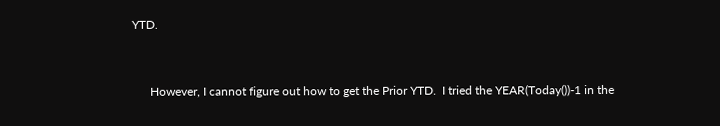YTD.


      However, I cannot figure out how to get the Prior YTD.  I tried the YEAR(Today())-1 in the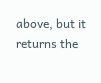above, but it returns the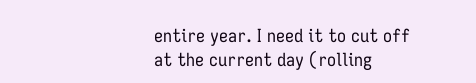entire year. I need it to cut off at the current day (rolling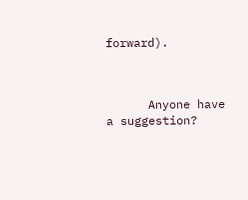forward).



      Anyone have a suggestion?